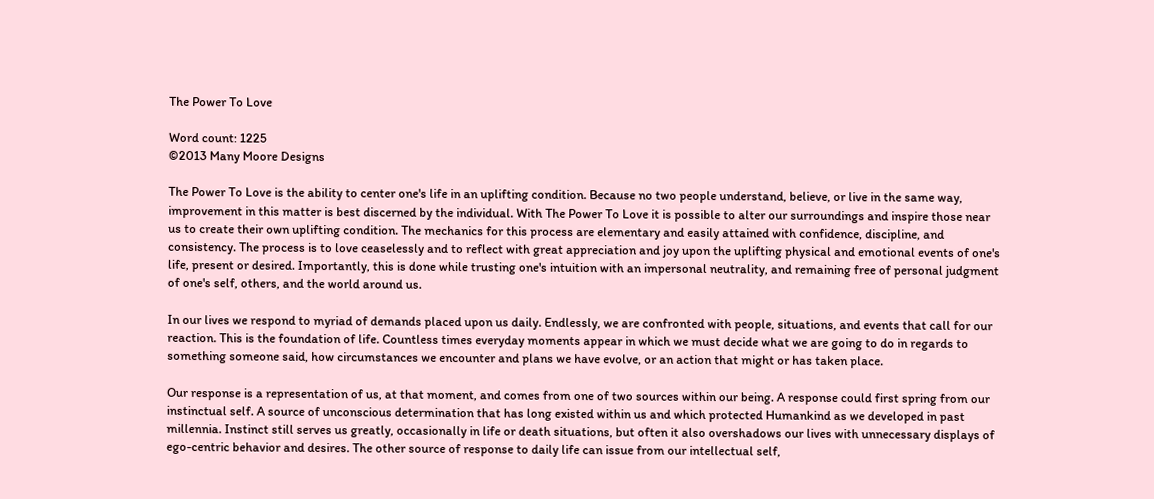The Power To Love

Word count: 1225
©2013 Many Moore Designs

The Power To Love is the ability to center one's life in an uplifting condition. Because no two people understand, believe, or live in the same way, improvement in this matter is best discerned by the individual. With The Power To Love it is possible to alter our surroundings and inspire those near us to create their own uplifting condition. The mechanics for this process are elementary and easily attained with confidence, discipline, and consistency. The process is to love ceaselessly and to reflect with great appreciation and joy upon the uplifting physical and emotional events of one's life, present or desired. Importantly, this is done while trusting one's intuition with an impersonal neutrality, and remaining free of personal judgment of one's self, others, and the world around us.

In our lives we respond to myriad of demands placed upon us daily. Endlessly, we are confronted with people, situations, and events that call for our reaction. This is the foundation of life. Countless times everyday moments appear in which we must decide what we are going to do in regards to something someone said, how circumstances we encounter and plans we have evolve, or an action that might or has taken place.

Our response is a representation of us, at that moment, and comes from one of two sources within our being. A response could first spring from our instinctual self. A source of unconscious determination that has long existed within us and which protected Humankind as we developed in past millennia. Instinct still serves us greatly, occasionally in life or death situations, but often it also overshadows our lives with unnecessary displays of ego-centric behavior and desires. The other source of response to daily life can issue from our intellectual self,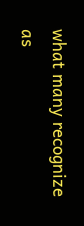what many recognize as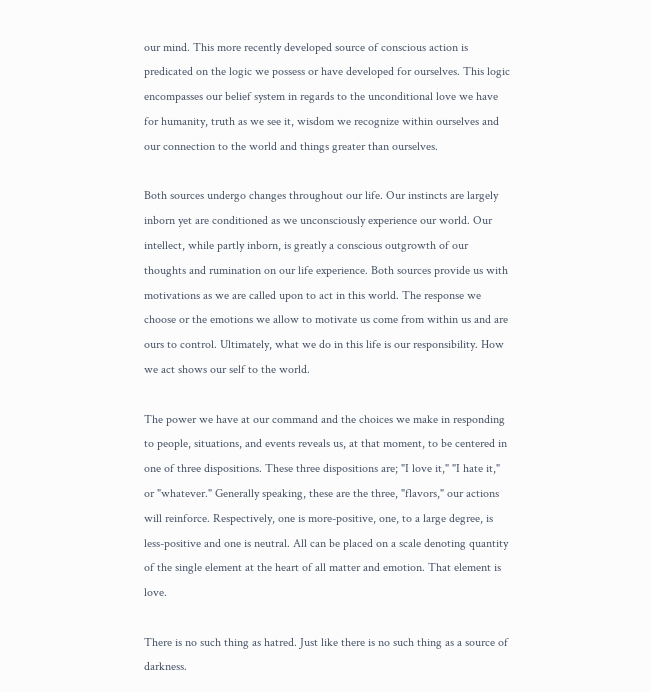our mind. This more recently developed source of conscious action is predicated on the logic we possess or have developed for ourselves. This logic encompasses our belief system in regards to the unconditional love we have for humanity, truth as we see it, wisdom we recognize within ourselves and our connection to the world and things greater than ourselves.

Both sources undergo changes throughout our life. Our instincts are largely inborn yet are conditioned as we unconsciously experience our world. Our intellect, while partly inborn, is greatly a conscious outgrowth of our thoughts and rumination on our life experience. Both sources provide us with motivations as we are called upon to act in this world. The response we choose or the emotions we allow to motivate us come from within us and are ours to control. Ultimately, what we do in this life is our responsibility. How we act shows our self to the world.

The power we have at our command and the choices we make in responding to people, situations, and events reveals us, at that moment, to be centered in one of three dispositions. These three dispositions are; "I love it," "I hate it," or "whatever." Generally speaking, these are the three, "flavors," our actions will reinforce. Respectively, one is more-positive, one, to a large degree, is less-positive and one is neutral. All can be placed on a scale denoting quantity of the single element at the heart of all matter and emotion. That element is love.

There is no such thing as hatred. Just like there is no such thing as a source of darkness.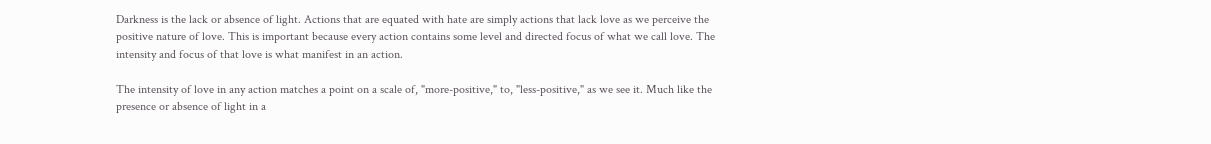Darkness is the lack or absence of light. Actions that are equated with hate are simply actions that lack love as we perceive the positive nature of love. This is important because every action contains some level and directed focus of what we call love. The intensity and focus of that love is what manifest in an action.

The intensity of love in any action matches a point on a scale of, "more-positive," to, "less-positive," as we see it. Much like the presence or absence of light in a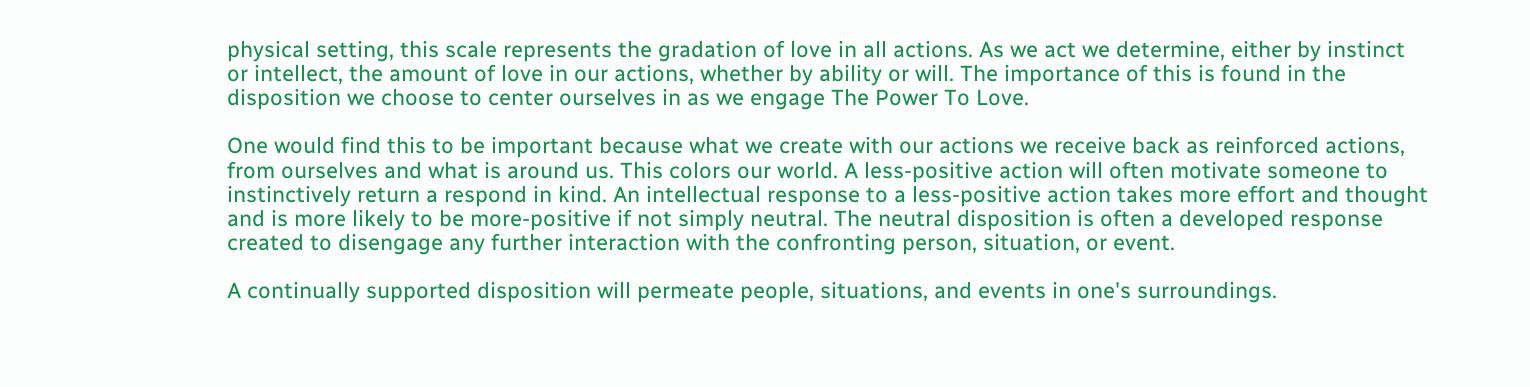physical setting, this scale represents the gradation of love in all actions. As we act we determine, either by instinct or intellect, the amount of love in our actions, whether by ability or will. The importance of this is found in the disposition we choose to center ourselves in as we engage The Power To Love.

One would find this to be important because what we create with our actions we receive back as reinforced actions, from ourselves and what is around us. This colors our world. A less-positive action will often motivate someone to instinctively return a respond in kind. An intellectual response to a less-positive action takes more effort and thought and is more likely to be more-positive if not simply neutral. The neutral disposition is often a developed response created to disengage any further interaction with the confronting person, situation, or event.

A continually supported disposition will permeate people, situations, and events in one's surroundings.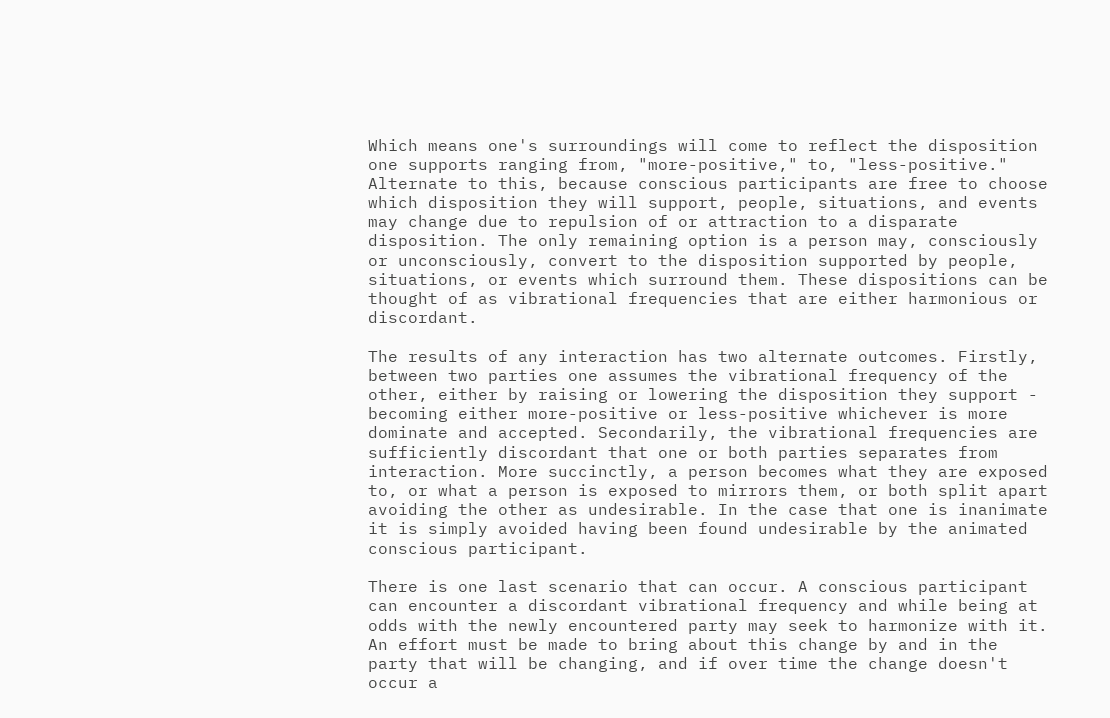Which means one's surroundings will come to reflect the disposition one supports ranging from, "more-positive," to, "less-positive." Alternate to this, because conscious participants are free to choose which disposition they will support, people, situations, and events may change due to repulsion of or attraction to a disparate disposition. The only remaining option is a person may, consciously or unconsciously, convert to the disposition supported by people, situations, or events which surround them. These dispositions can be thought of as vibrational frequencies that are either harmonious or discordant.

The results of any interaction has two alternate outcomes. Firstly, between two parties one assumes the vibrational frequency of the other, either by raising or lowering the disposition they support - becoming either more-positive or less-positive whichever is more dominate and accepted. Secondarily, the vibrational frequencies are sufficiently discordant that one or both parties separates from interaction. More succinctly, a person becomes what they are exposed to, or what a person is exposed to mirrors them, or both split apart avoiding the other as undesirable. In the case that one is inanimate it is simply avoided having been found undesirable by the animated conscious participant.

There is one last scenario that can occur. A conscious participant can encounter a discordant vibrational frequency and while being at odds with the newly encountered party may seek to harmonize with it. An effort must be made to bring about this change by and in the party that will be changing, and if over time the change doesn't occur a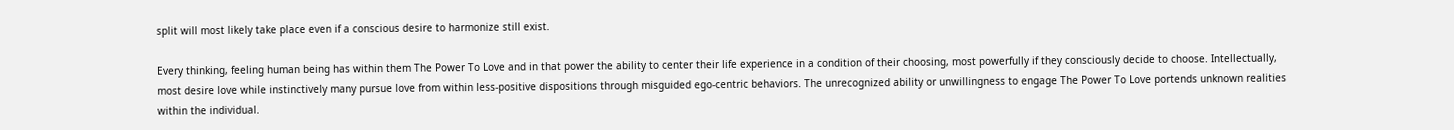split will most likely take place even if a conscious desire to harmonize still exist.

Every thinking, feeling human being has within them The Power To Love and in that power the ability to center their life experience in a condition of their choosing, most powerfully if they consciously decide to choose. Intellectually, most desire love while instinctively many pursue love from within less-positive dispositions through misguided ego-centric behaviors. The unrecognized ability or unwillingness to engage The Power To Love portends unknown realities within the individual.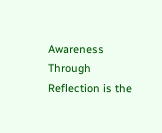Awareness Through Reflection is the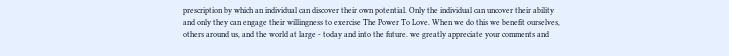prescription by which an individual can discover their own potential. Only the individual can uncover their ability and only they can engage their willingness to exercise The Power To Love. When we do this we benefit ourselves, others around us, and the world at large - today and into the future. we greatly appreciate your comments and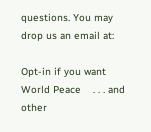questions. You may drop us an email at:

Opt-in if you want World Peace    . . . and other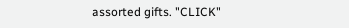assorted gifts. "CLICK"